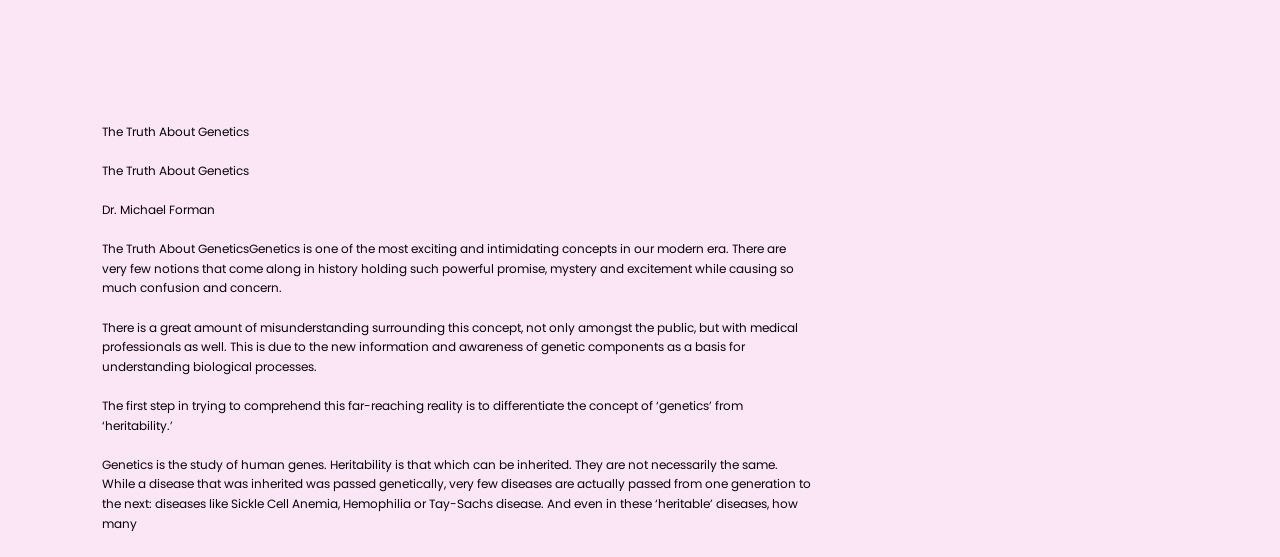The Truth About Genetics

The Truth About Genetics

Dr. Michael Forman

The Truth About GeneticsGenetics is one of the most exciting and intimidating concepts in our modern era. There are very few notions that come along in history holding such powerful promise, mystery and excitement while causing so much confusion and concern.

There is a great amount of misunderstanding surrounding this concept, not only amongst the public, but with medical professionals as well. This is due to the new information and awareness of genetic components as a basis for understanding biological processes.

The first step in trying to comprehend this far-reaching reality is to differentiate the concept of ‘genetics’ from ‘heritability.’

Genetics is the study of human genes. Heritability is that which can be inherited. They are not necessarily the same. While a disease that was inherited was passed genetically, very few diseases are actually passed from one generation to the next: diseases like Sickle Cell Anemia, Hemophilia or Tay-Sachs disease. And even in these ‘heritable’ diseases, how many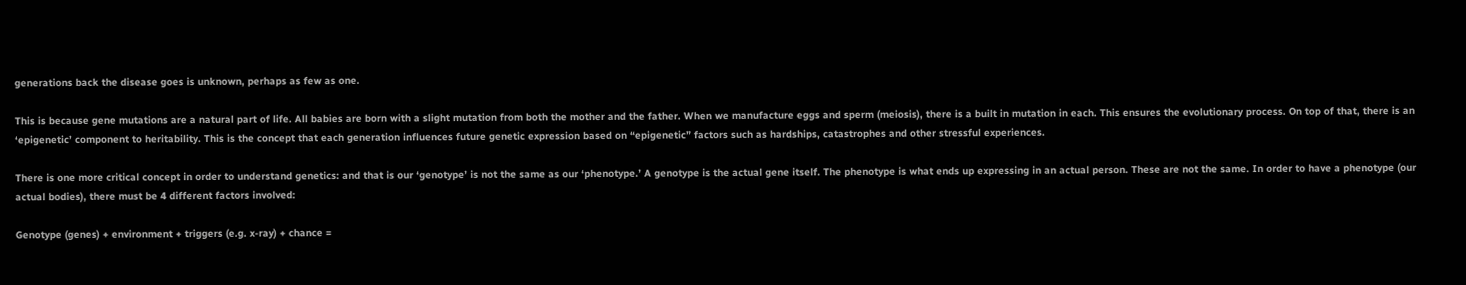generations back the disease goes is unknown, perhaps as few as one.

This is because gene mutations are a natural part of life. All babies are born with a slight mutation from both the mother and the father. When we manufacture eggs and sperm (meiosis), there is a built in mutation in each. This ensures the evolutionary process. On top of that, there is an ‘epigenetic’ component to heritability. This is the concept that each generation influences future genetic expression based on “epigenetic” factors such as hardships, catastrophes and other stressful experiences.

There is one more critical concept in order to understand genetics: and that is our ‘genotype’ is not the same as our ‘phenotype.’ A genotype is the actual gene itself. The phenotype is what ends up expressing in an actual person. These are not the same. In order to have a phenotype (our actual bodies), there must be 4 different factors involved:

Genotype (genes) + environment + triggers (e.g. x-ray) + chance =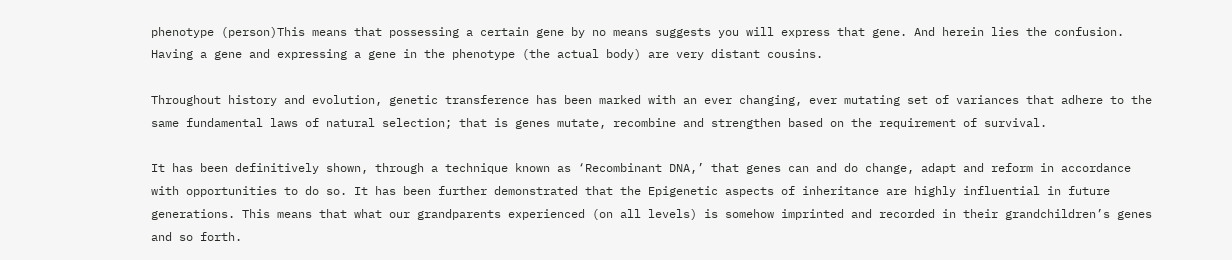phenotype (person)This means that possessing a certain gene by no means suggests you will express that gene. And herein lies the confusion. Having a gene and expressing a gene in the phenotype (the actual body) are very distant cousins.

Throughout history and evolution, genetic transference has been marked with an ever changing, ever mutating set of variances that adhere to the same fundamental laws of natural selection; that is genes mutate, recombine and strengthen based on the requirement of survival.

It has been definitively shown, through a technique known as ‘Recombinant DNA,’ that genes can and do change, adapt and reform in accordance with opportunities to do so. It has been further demonstrated that the Epigenetic aspects of inheritance are highly influential in future generations. This means that what our grandparents experienced (on all levels) is somehow imprinted and recorded in their grandchildren’s genes and so forth.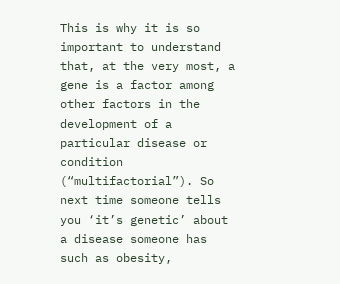This is why it is so important to understand that, at the very most, a gene is a factor among other factors in the development of a particular disease or condition (“multifactorial”). So next time someone tells you ‘it’s genetic’ about a disease someone has such as obesity,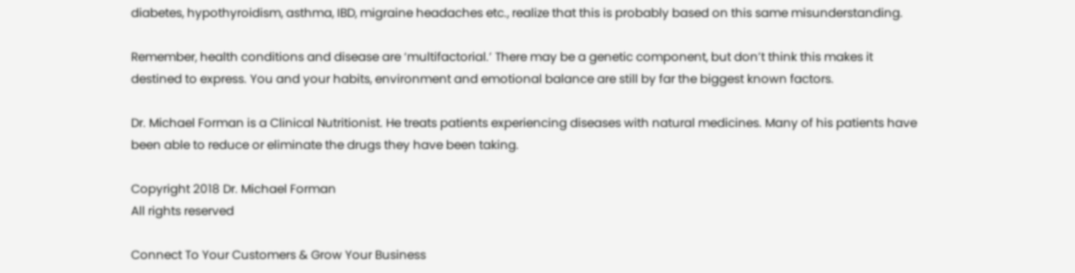diabetes, hypothyroidism, asthma, IBD, migraine headaches etc., realize that this is probably based on this same misunderstanding.

Remember, health conditions and disease are ‘multifactorial.’ There may be a genetic component, but don’t think this makes it destined to express. You and your habits, environment and emotional balance are still by far the biggest known factors.

Dr. Michael Forman is a Clinical Nutritionist. He treats patients experiencing diseases with natural medicines. Many of his patients have been able to reduce or eliminate the drugs they have been taking.

Copyright 2018 Dr. Michael Forman
All rights reserved

Connect To Your Customers & Grow Your Business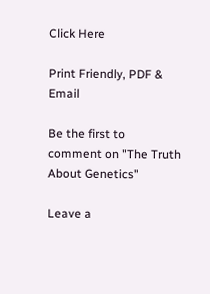Click Here

Print Friendly, PDF & Email

Be the first to comment on "The Truth About Genetics"

Leave a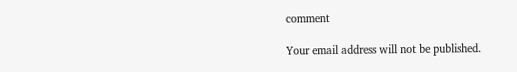comment

Your email address will not be published.